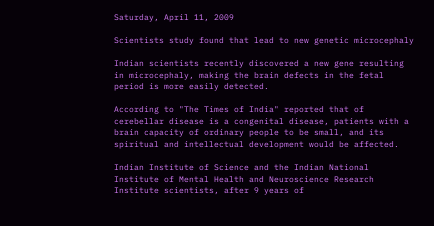Saturday, April 11, 2009

Scientists study found that lead to new genetic microcephaly

Indian scientists recently discovered a new gene resulting in microcephaly, making the brain defects in the fetal period is more easily detected.

According to "The Times of India" reported that of cerebellar disease is a congenital disease, patients with a brain capacity of ordinary people to be small, and its spiritual and intellectual development would be affected.

Indian Institute of Science and the Indian National Institute of Mental Health and Neuroscience Research Institute scientists, after 9 years of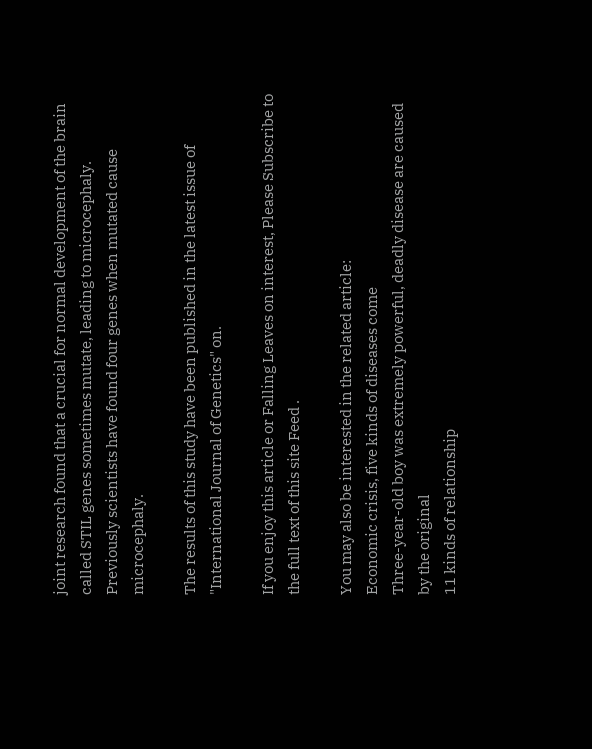joint research found that a crucial for normal development of the brain called STIL genes sometimes mutate, leading to microcephaly. Previously scientists have found four genes when mutated cause microcephaly.

The results of this study have been published in the latest issue of "International Journal of Genetics" on.

If you enjoy this article or Falling Leaves on interest, Please Subscribe to the full text of this site Feed .

You may also be interested in the related article:
Economic crisis, five kinds of diseases come
Three-year-old boy was extremely powerful, deadly disease are caused by the original
11 kinds of relationship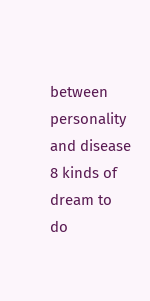between personality and disease
8 kinds of dream to do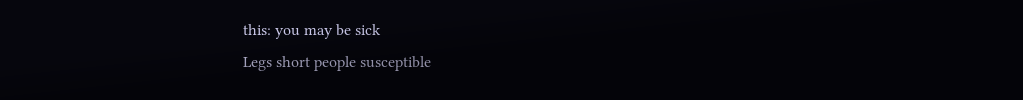this: you may be sick
Legs short people susceptible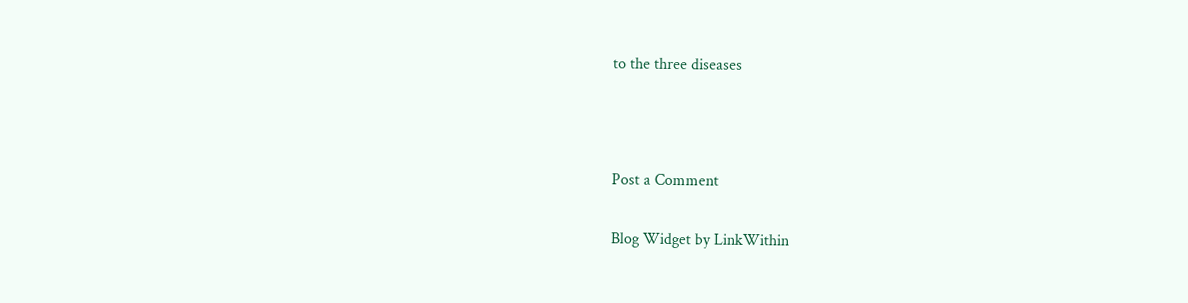to the three diseases



Post a Comment

Blog Widget by LinkWithin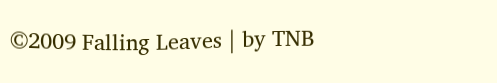©2009 Falling Leaves | by TNB